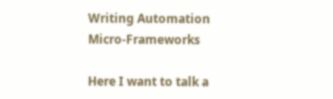Writing Automation Micro-Frameworks

Here I want to talk a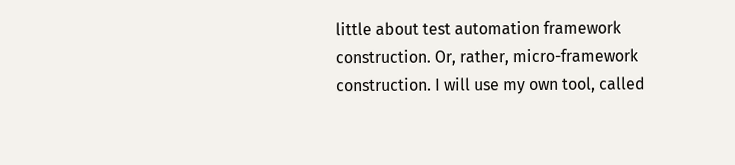little about test automation framework construction. Or, rather, micro-framework construction. I will use my own tool, called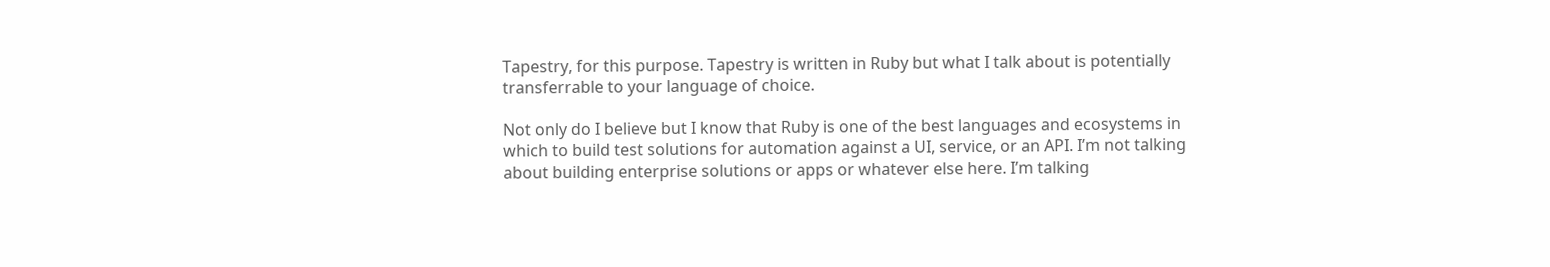Tapestry, for this purpose. Tapestry is written in Ruby but what I talk about is potentially transferrable to your language of choice.

Not only do I believe but I know that Ruby is one of the best languages and ecosystems in which to build test solutions for automation against a UI, service, or an API. I’m not talking about building enterprise solutions or apps or whatever else here. I’m talking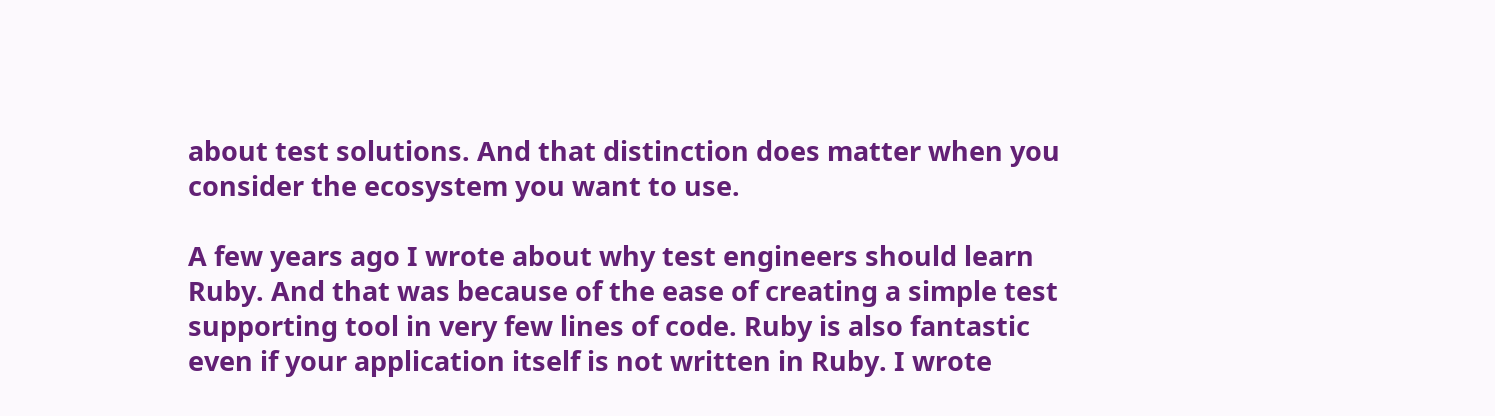about test solutions. And that distinction does matter when you consider the ecosystem you want to use.

A few years ago I wrote about why test engineers should learn Ruby. And that was because of the ease of creating a simple test supporting tool in very few lines of code. Ruby is also fantastic even if your application itself is not written in Ruby. I wrote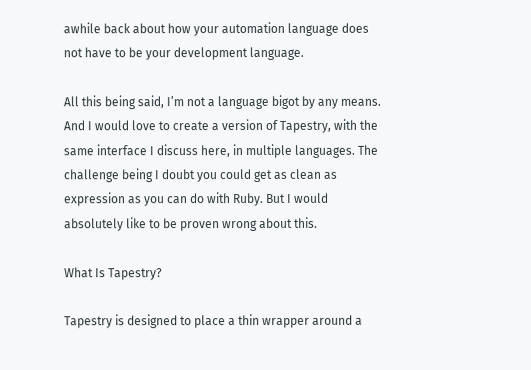awhile back about how your automation language does not have to be your development language.

All this being said, I’m not a language bigot by any means. And I would love to create a version of Tapestry, with the same interface I discuss here, in multiple languages. The challenge being I doubt you could get as clean as expression as you can do with Ruby. But I would absolutely like to be proven wrong about this.

What Is Tapestry?

Tapestry is designed to place a thin wrapper around a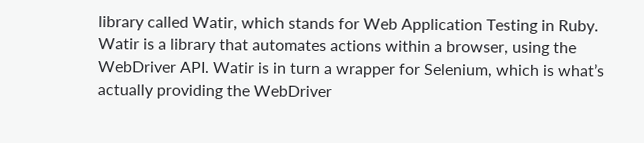library called Watir, which stands for Web Application Testing in Ruby. Watir is a library that automates actions within a browser, using the WebDriver API. Watir is in turn a wrapper for Selenium, which is what’s actually providing the WebDriver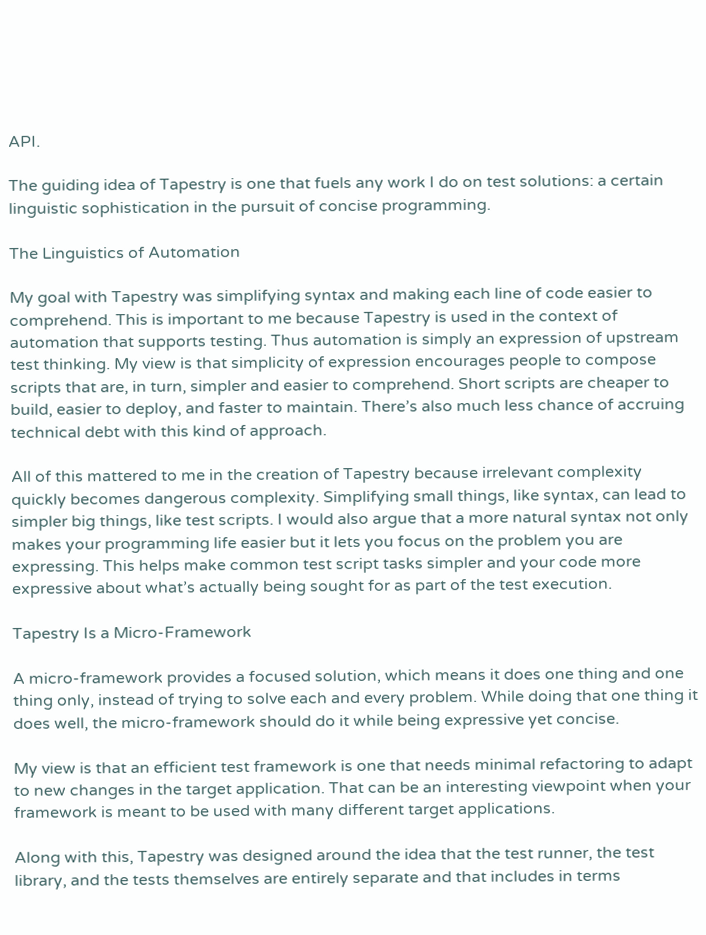API.

The guiding idea of Tapestry is one that fuels any work I do on test solutions: a certain linguistic sophistication in the pursuit of concise programming.

The Linguistics of Automation

My goal with Tapestry was simplifying syntax and making each line of code easier to comprehend. This is important to me because Tapestry is used in the context of automation that supports testing. Thus automation is simply an expression of upstream test thinking. My view is that simplicity of expression encourages people to compose scripts that are, in turn, simpler and easier to comprehend. Short scripts are cheaper to build, easier to deploy, and faster to maintain. There’s also much less chance of accruing technical debt with this kind of approach.

All of this mattered to me in the creation of Tapestry because irrelevant complexity quickly becomes dangerous complexity. Simplifying small things, like syntax, can lead to simpler big things, like test scripts. I would also argue that a more natural syntax not only makes your programming life easier but it lets you focus on the problem you are expressing. This helps make common test script tasks simpler and your code more expressive about what’s actually being sought for as part of the test execution.

Tapestry Is a Micro-Framework

A micro-framework provides a focused solution, which means it does one thing and one thing only, instead of trying to solve each and every problem. While doing that one thing it does well, the micro-framework should do it while being expressive yet concise.

My view is that an efficient test framework is one that needs minimal refactoring to adapt to new changes in the target application. That can be an interesting viewpoint when your framework is meant to be used with many different target applications.

Along with this, Tapestry was designed around the idea that the test runner, the test library, and the tests themselves are entirely separate and that includes in terms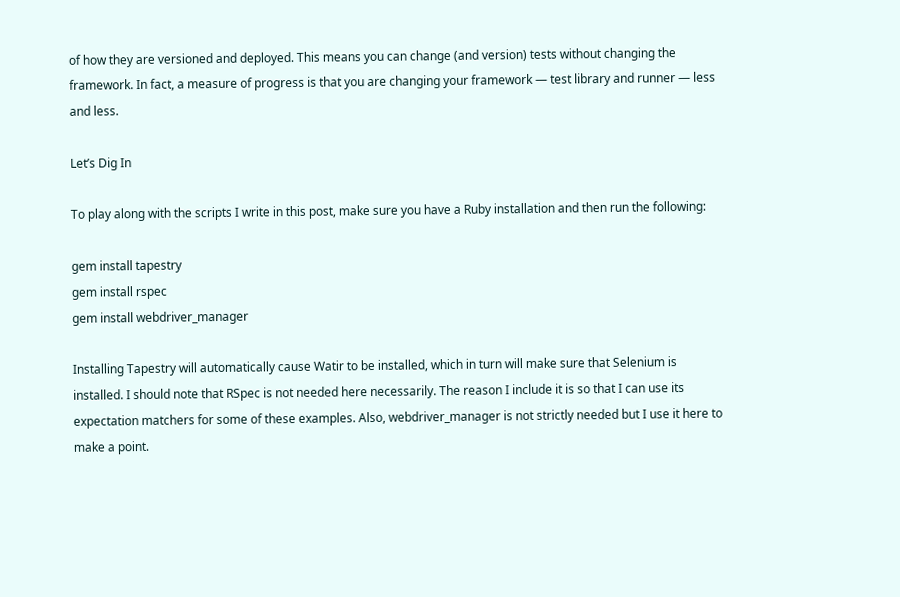of how they are versioned and deployed. This means you can change (and version) tests without changing the framework. In fact, a measure of progress is that you are changing your framework — test library and runner — less and less.

Let’s Dig In

To play along with the scripts I write in this post, make sure you have a Ruby installation and then run the following:

gem install tapestry
gem install rspec
gem install webdriver_manager

Installing Tapestry will automatically cause Watir to be installed, which in turn will make sure that Selenium is installed. I should note that RSpec is not needed here necessarily. The reason I include it is so that I can use its expectation matchers for some of these examples. Also, webdriver_manager is not strictly needed but I use it here to make a point.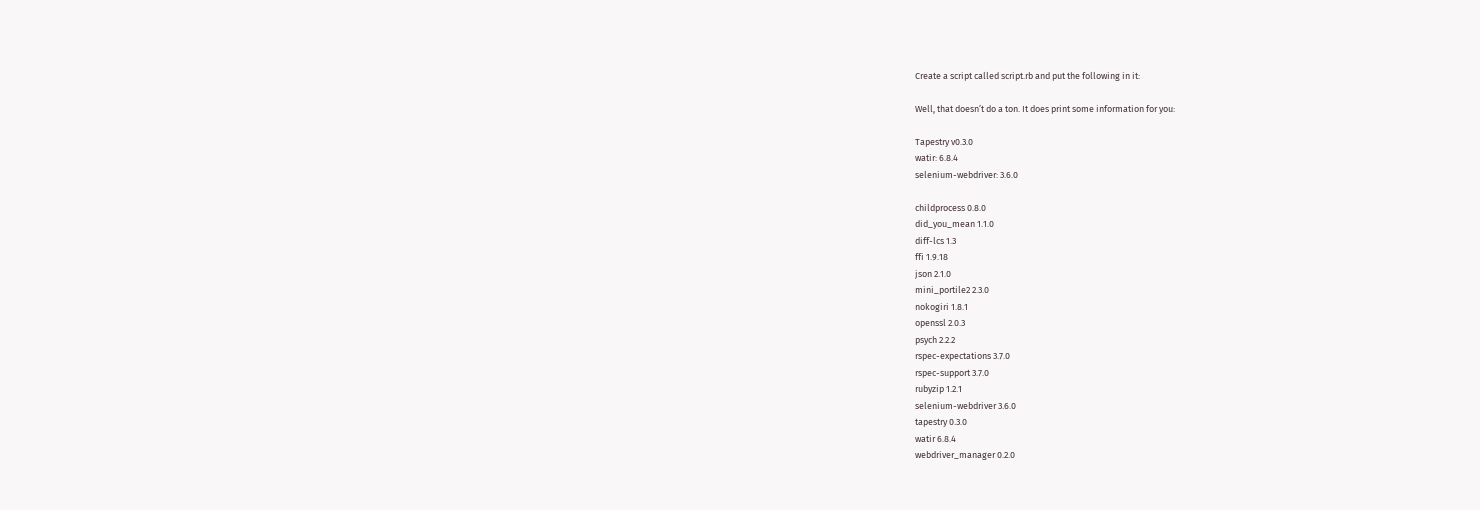Create a script called script.rb and put the following in it:

Well, that doesn’t do a ton. It does print some information for you:

Tapestry v0.3.0
watir: 6.8.4
selenium-webdriver: 3.6.0

childprocess 0.8.0
did_you_mean 1.1.0
diff-lcs 1.3
ffi 1.9.18
json 2.1.0
mini_portile2 2.3.0
nokogiri 1.8.1
openssl 2.0.3
psych 2.2.2
rspec-expectations 3.7.0
rspec-support 3.7.0
rubyzip 1.2.1
selenium-webdriver 3.6.0
tapestry 0.3.0
watir 6.8.4
webdriver_manager 0.2.0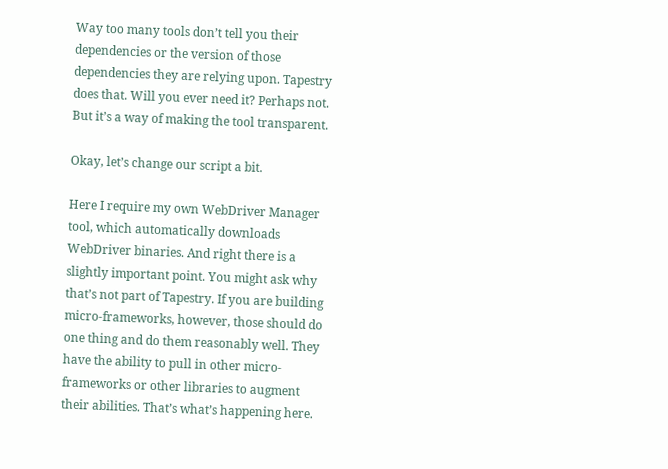Way too many tools don’t tell you their dependencies or the version of those dependencies they are relying upon. Tapestry does that. Will you ever need it? Perhaps not. But it’s a way of making the tool transparent.

Okay, let’s change our script a bit.

Here I require my own WebDriver Manager tool, which automatically downloads WebDriver binaries. And right there is a slightly important point. You might ask why that’s not part of Tapestry. If you are building micro-frameworks, however, those should do one thing and do them reasonably well. They have the ability to pull in other micro-frameworks or other libraries to augment their abilities. That’s what’s happening here.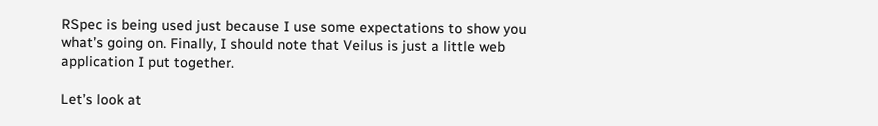RSpec is being used just because I use some expectations to show you what’s going on. Finally, I should note that Veilus is just a little web application I put together.

Let’s look at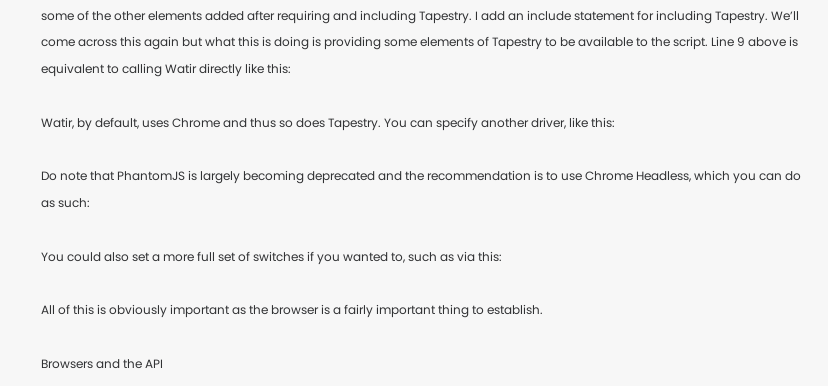some of the other elements added after requiring and including Tapestry. I add an include statement for including Tapestry. We’ll come across this again but what this is doing is providing some elements of Tapestry to be available to the script. Line 9 above is equivalent to calling Watir directly like this:

Watir, by default, uses Chrome and thus so does Tapestry. You can specify another driver, like this:

Do note that PhantomJS is largely becoming deprecated and the recommendation is to use Chrome Headless, which you can do as such:

You could also set a more full set of switches if you wanted to, such as via this:

All of this is obviously important as the browser is a fairly important thing to establish.

Browsers and the API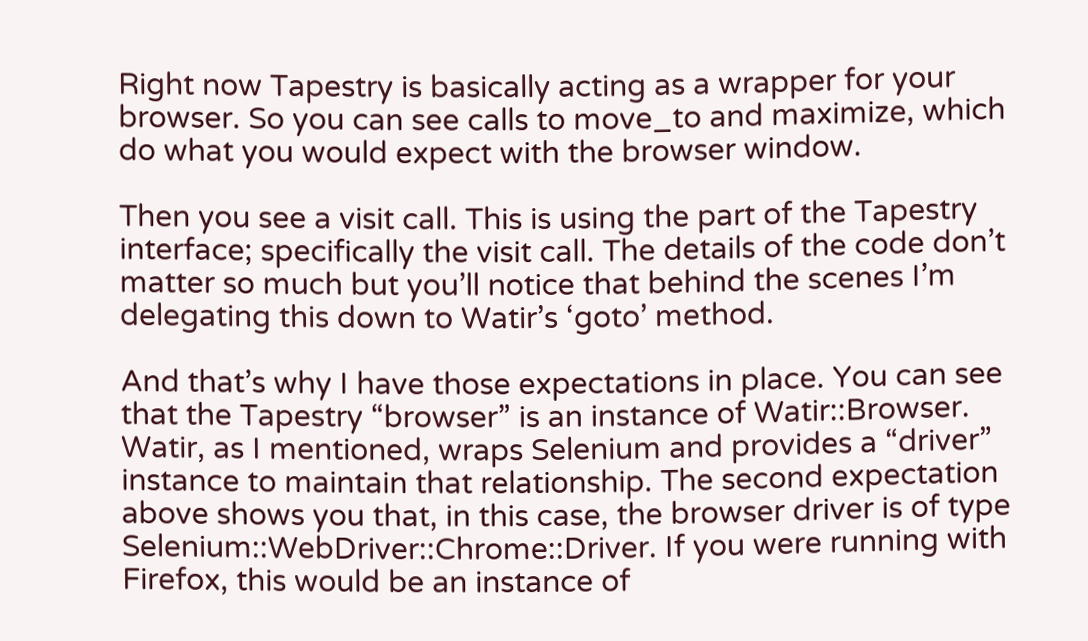Right now Tapestry is basically acting as a wrapper for your browser. So you can see calls to move_to and maximize, which do what you would expect with the browser window.

Then you see a visit call. This is using the part of the Tapestry interface; specifically the visit call. The details of the code don’t matter so much but you’ll notice that behind the scenes I’m delegating this down to Watir’s ‘goto’ method.

And that’s why I have those expectations in place. You can see that the Tapestry “browser” is an instance of Watir::Browser. Watir, as I mentioned, wraps Selenium and provides a “driver” instance to maintain that relationship. The second expectation above shows you that, in this case, the browser driver is of type Selenium::WebDriver::Chrome::Driver. If you were running with Firefox, this would be an instance of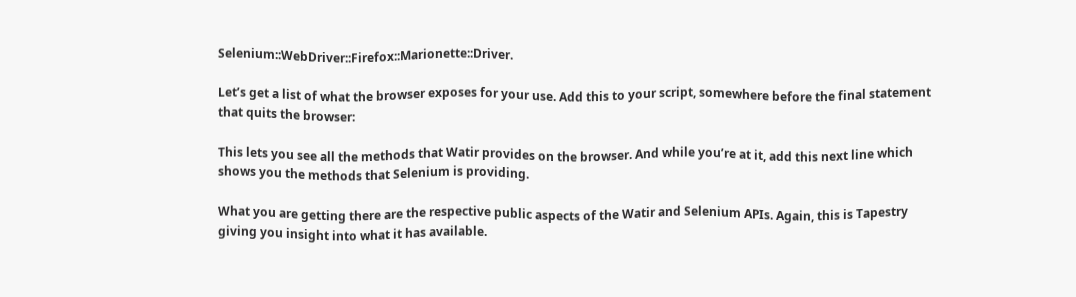Selenium::WebDriver::Firefox::Marionette::Driver.

Let’s get a list of what the browser exposes for your use. Add this to your script, somewhere before the final statement that quits the browser:

This lets you see all the methods that Watir provides on the browser. And while you’re at it, add this next line which shows you the methods that Selenium is providing.

What you are getting there are the respective public aspects of the Watir and Selenium APIs. Again, this is Tapestry giving you insight into what it has available.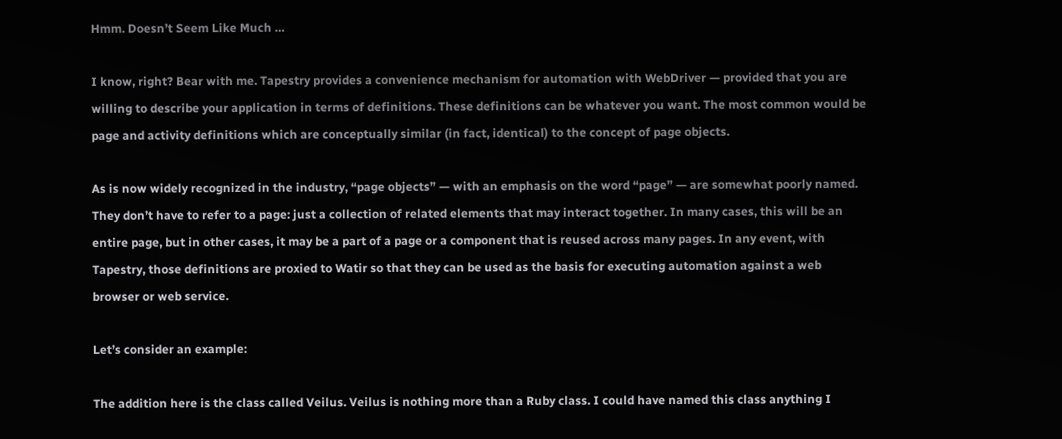Hmm. Doesn’t Seem Like Much …

I know, right? Bear with me. Tapestry provides a convenience mechanism for automation with WebDriver — provided that you are willing to describe your application in terms of definitions. These definitions can be whatever you want. The most common would be page and activity definitions which are conceptually similar (in fact, identical) to the concept of page objects.

As is now widely recognized in the industry, “page objects” — with an emphasis on the word “page” — are somewhat poorly named. They don’t have to refer to a page: just a collection of related elements that may interact together. In many cases, this will be an entire page, but in other cases, it may be a part of a page or a component that is reused across many pages. In any event, with Tapestry, those definitions are proxied to Watir so that they can be used as the basis for executing automation against a web browser or web service.

Let’s consider an example:

The addition here is the class called Veilus. Veilus is nothing more than a Ruby class. I could have named this class anything I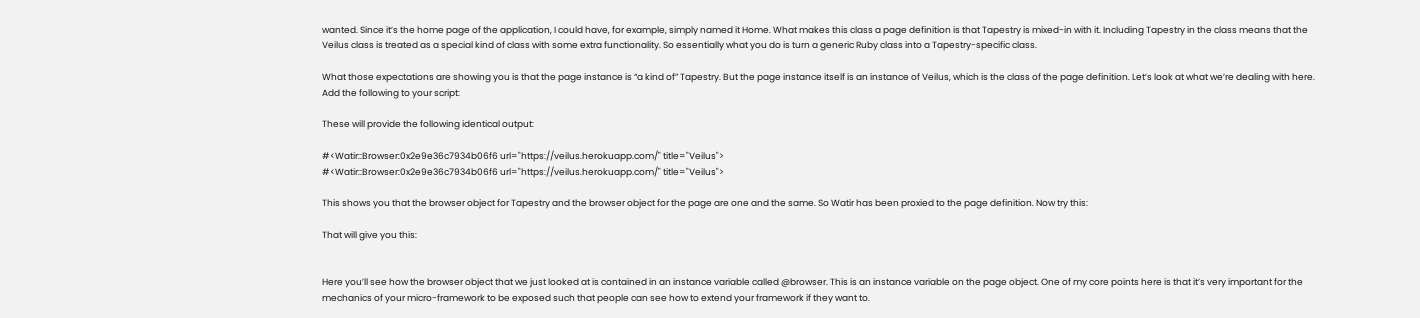wanted. Since it’s the home page of the application, I could have, for example, simply named it Home. What makes this class a page definition is that Tapestry is mixed-in with it. Including Tapestry in the class means that the Veilus class is treated as a special kind of class with some extra functionality. So essentially what you do is turn a generic Ruby class into a Tapestry-specific class.

What those expectations are showing you is that the page instance is “a kind of” Tapestry. But the page instance itself is an instance of Veilus, which is the class of the page definition. Let’s look at what we’re dealing with here. Add the following to your script:

These will provide the following identical output:

#<Watir::Browser:0x2e9e36c7934b06f6 url="https://veilus.herokuapp.com/" title="Veilus">
#<Watir::Browser:0x2e9e36c7934b06f6 url="https://veilus.herokuapp.com/" title="Veilus">

This shows you that the browser object for Tapestry and the browser object for the page are one and the same. So Watir has been proxied to the page definition. Now try this:

That will give you this:


Here you’ll see how the browser object that we just looked at is contained in an instance variable called @browser. This is an instance variable on the page object. One of my core points here is that it’s very important for the mechanics of your micro-framework to be exposed such that people can see how to extend your framework if they want to.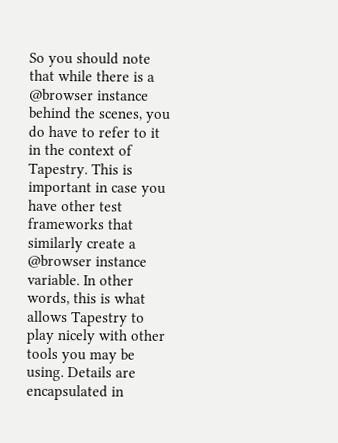So you should note that while there is a @browser instance behind the scenes, you do have to refer to it in the context of Tapestry. This is important in case you have other test frameworks that similarly create a @browser instance variable. In other words, this is what allows Tapestry to play nicely with other tools you may be using. Details are encapsulated in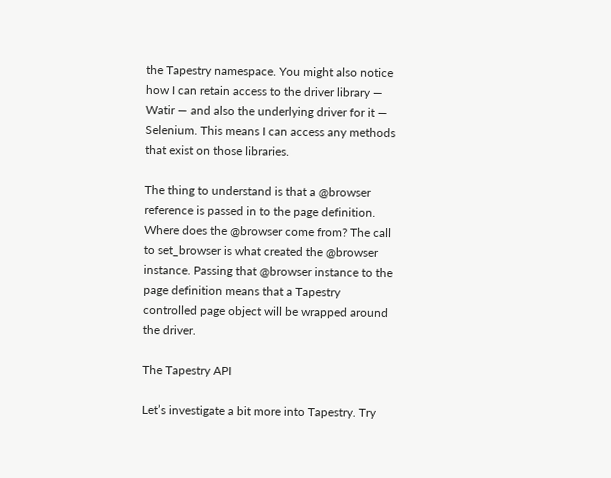the Tapestry namespace. You might also notice how I can retain access to the driver library — Watir — and also the underlying driver for it — Selenium. This means I can access any methods that exist on those libraries.

The thing to understand is that a @browser reference is passed in to the page definition. Where does the @browser come from? The call to set_browser is what created the @browser instance. Passing that @browser instance to the page definition means that a Tapestry controlled page object will be wrapped around the driver.

The Tapestry API

Let’s investigate a bit more into Tapestry. Try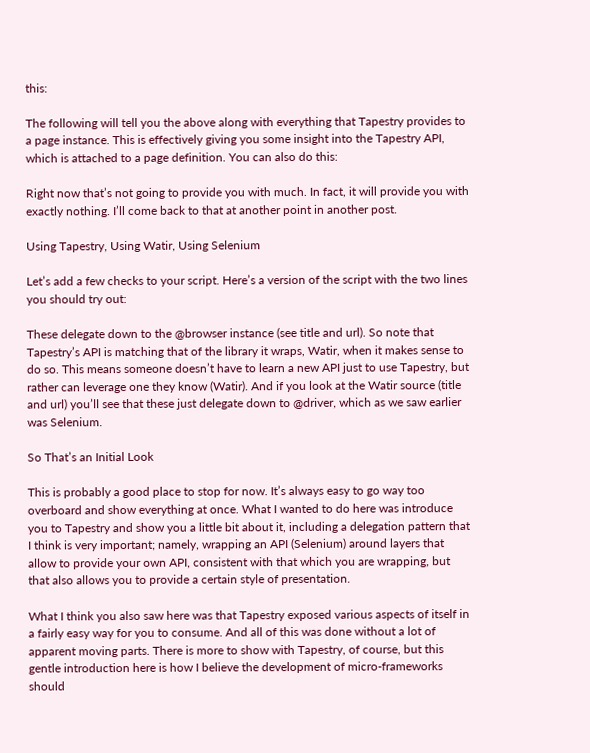this:

The following will tell you the above along with everything that Tapestry provides to a page instance. This is effectively giving you some insight into the Tapestry API, which is attached to a page definition. You can also do this:

Right now that’s not going to provide you with much. In fact, it will provide you with exactly nothing. I’ll come back to that at another point in another post.

Using Tapestry, Using Watir, Using Selenium

Let’s add a few checks to your script. Here’s a version of the script with the two lines you should try out:

These delegate down to the @browser instance (see title and url). So note that Tapestry’s API is matching that of the library it wraps, Watir, when it makes sense to do so. This means someone doesn’t have to learn a new API just to use Tapestry, but rather can leverage one they know (Watir). And if you look at the Watir source (title and url) you’ll see that these just delegate down to @driver, which as we saw earlier was Selenium.

So That’s an Initial Look

This is probably a good place to stop for now. It’s always easy to go way too overboard and show everything at once. What I wanted to do here was introduce you to Tapestry and show you a little bit about it, including a delegation pattern that I think is very important; namely, wrapping an API (Selenium) around layers that allow to provide your own API, consistent with that which you are wrapping, but that also allows you to provide a certain style of presentation.

What I think you also saw here was that Tapestry exposed various aspects of itself in a fairly easy way for you to consume. And all of this was done without a lot of apparent moving parts. There is more to show with Tapestry, of course, but this gentle introduction here is how I believe the development of micro-frameworks should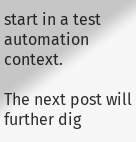start in a test automation context.

The next post will further dig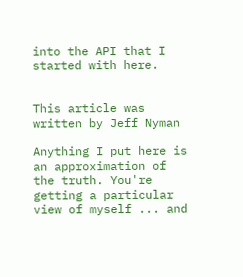into the API that I started with here.


This article was written by Jeff Nyman

Anything I put here is an approximation of the truth. You're getting a particular view of myself ... and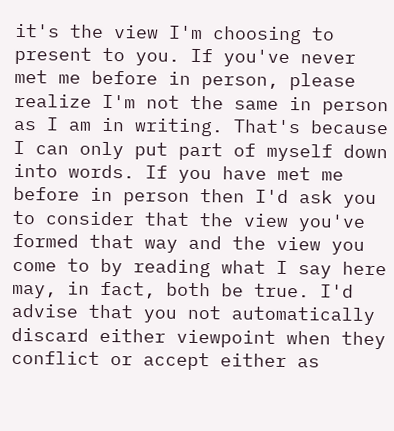it's the view I'm choosing to present to you. If you've never met me before in person, please realize I'm not the same in person as I am in writing. That's because I can only put part of myself down into words. If you have met me before in person then I'd ask you to consider that the view you've formed that way and the view you come to by reading what I say here may, in fact, both be true. I'd advise that you not automatically discard either viewpoint when they conflict or accept either as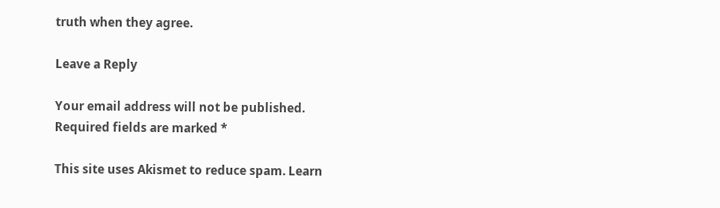truth when they agree.

Leave a Reply

Your email address will not be published. Required fields are marked *

This site uses Akismet to reduce spam. Learn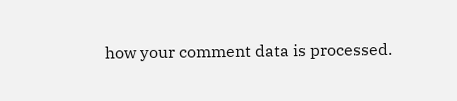how your comment data is processed.